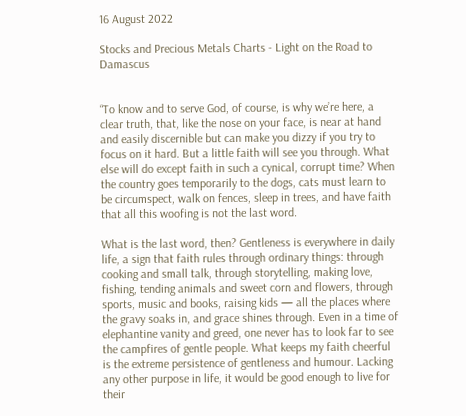16 August 2022

Stocks and Precious Metals Charts - Light on the Road to Damascus


“To know and to serve God, of course, is why we’re here, a clear truth, that, like the nose on your face, is near at hand and easily discernible but can make you dizzy if you try to focus on it hard. But a little faith will see you through. What else will do except faith in such a cynical, corrupt time? When the country goes temporarily to the dogs, cats must learn to be circumspect, walk on fences, sleep in trees, and have faith that all this woofing is not the last word.

What is the last word, then? Gentleness is everywhere in daily life, a sign that faith rules through ordinary things: through cooking and small talk, through storytelling, making love, fishing, tending animals and sweet corn and flowers, through sports, music and books, raising kids — all the places where the gravy soaks in, and grace shines through. Even in a time of elephantine vanity and greed, one never has to look far to see the campfires of gentle people. What keeps my faith cheerful is the extreme persistence of gentleness and humour. Lacking any other purpose in life, it would be good enough to live for their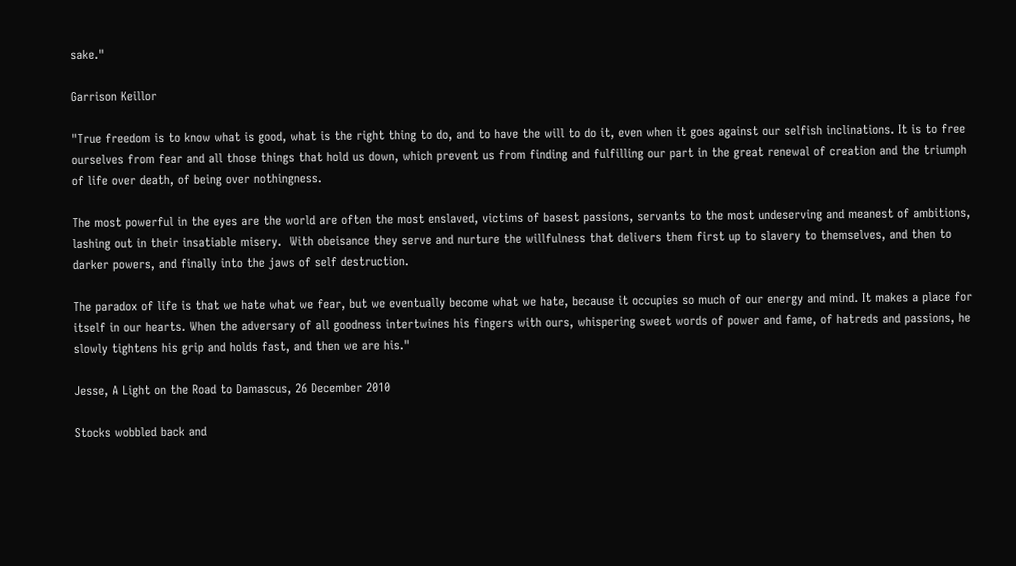sake."

Garrison Keillor

"True freedom is to know what is good, what is the right thing to do, and to have the will to do it, even when it goes against our selfish inclinations. It is to free ourselves from fear and all those things that hold us down, which prevent us from finding and fulfilling our part in the great renewal of creation and the triumph of life over death, of being over nothingness.

The most powerful in the eyes are the world are often the most enslaved, victims of basest passions, servants to the most undeserving and meanest of ambitions, lashing out in their insatiable misery.  With obeisance they serve and nurture the willfulness that delivers them first up to slavery to themselves, and then to darker powers, and finally into the jaws of self destruction.

The paradox of life is that we hate what we fear, but we eventually become what we hate, because it occupies so much of our energy and mind. It makes a place for itself in our hearts. When the adversary of all goodness intertwines his fingers with ours, whispering sweet words of power and fame, of hatreds and passions, he slowly tightens his grip and holds fast, and then we are his."

Jesse, A Light on the Road to Damascus, 26 December 2010

Stocks wobbled back and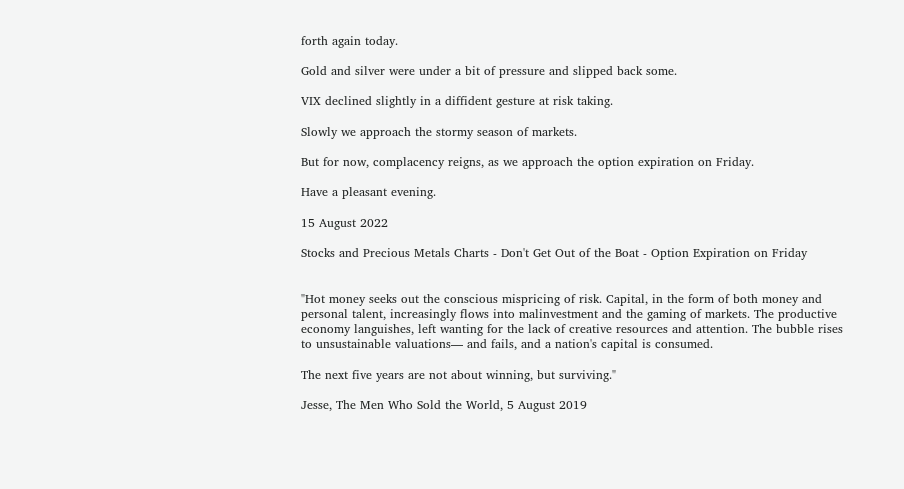forth again today.

Gold and silver were under a bit of pressure and slipped back some.

VIX declined slightly in a diffident gesture at risk taking.

Slowly we approach the stormy season of markets.

But for now, complacency reigns, as we approach the option expiration on Friday.

Have a pleasant evening.

15 August 2022

Stocks and Precious Metals Charts - Don't Get Out of the Boat - Option Expiration on Friday


"Hot money seeks out the conscious mispricing of risk. Capital, in the form of both money and personal talent, increasingly flows into malinvestment and the gaming of markets. The productive economy languishes, left wanting for the lack of creative resources and attention. The bubble rises to unsustainable valuations— and fails, and a nation's capital is consumed.

The next five years are not about winning, but surviving."

Jesse, The Men Who Sold the World, 5 August 2019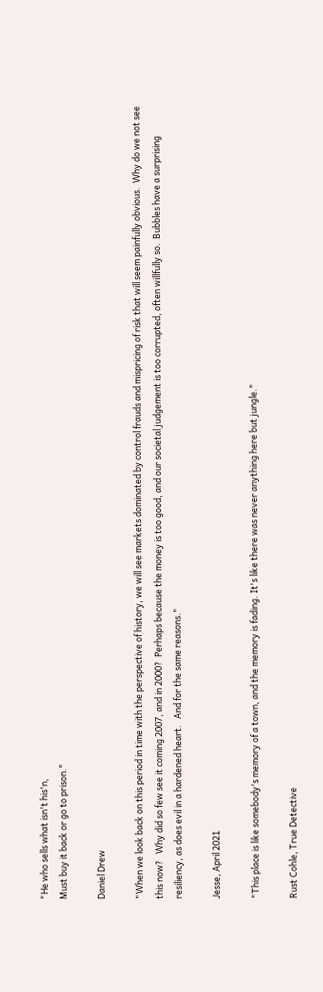"He who sells what isn't his'n,
Must buy it back or go to prison."

Daniel Drew

"When we look back on this period in time with the perspective of history, we will see markets dominated by control frauds and mispricing of risk that will seem painfully obvious.  Why do we not see this now?   Why did so few see it coming 2007, and in 2000?  Perhaps because the money is too good, and our societal judgement is too corrupted, often willfully so.  Bubbles have a surprising resiliency, as does evil in a hardened heart.   And for the same reasons."

Jesse, April 2021

"This place is like somebody's memory of a town, and the memory is fading. It's like there was never anything here but jungle."

Rust Cohle, True Detective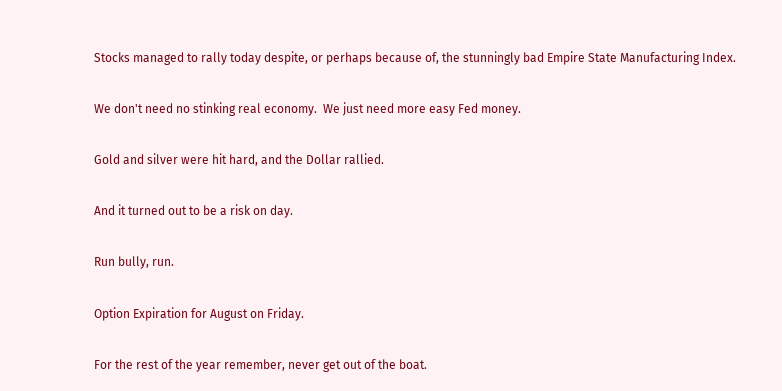Stocks managed to rally today despite, or perhaps because of, the stunningly bad Empire State Manufacturing Index.

We don't need no stinking real economy.  We just need more easy Fed money.

Gold and silver were hit hard, and the Dollar rallied.

And it turned out to be a risk on day.

Run bully, run.

Option Expiration for August on Friday.

For the rest of the year remember, never get out of the boat.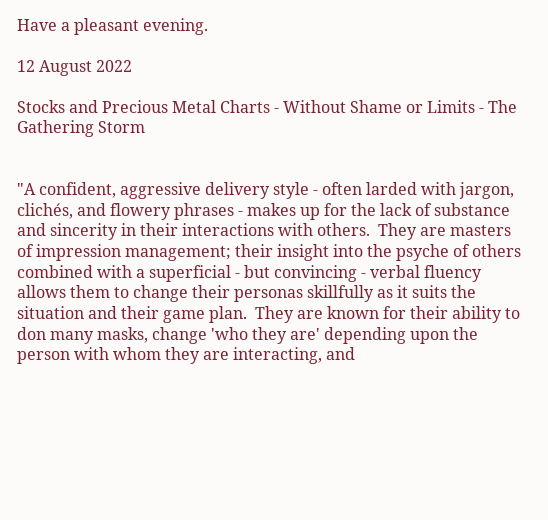Have a pleasant evening.

12 August 2022

Stocks and Precious Metal Charts - Without Shame or Limits - The Gathering Storm


"A confident, aggressive delivery style - often larded with jargon, clichés, and flowery phrases - makes up for the lack of substance and sincerity in their interactions with others.  They are masters of impression management; their insight into the psyche of others combined with a superficial - but convincing - verbal fluency allows them to change their personas skillfully as it suits the situation and their game plan.  They are known for their ability to don many masks, change 'who they are' depending upon the person with whom they are interacting, and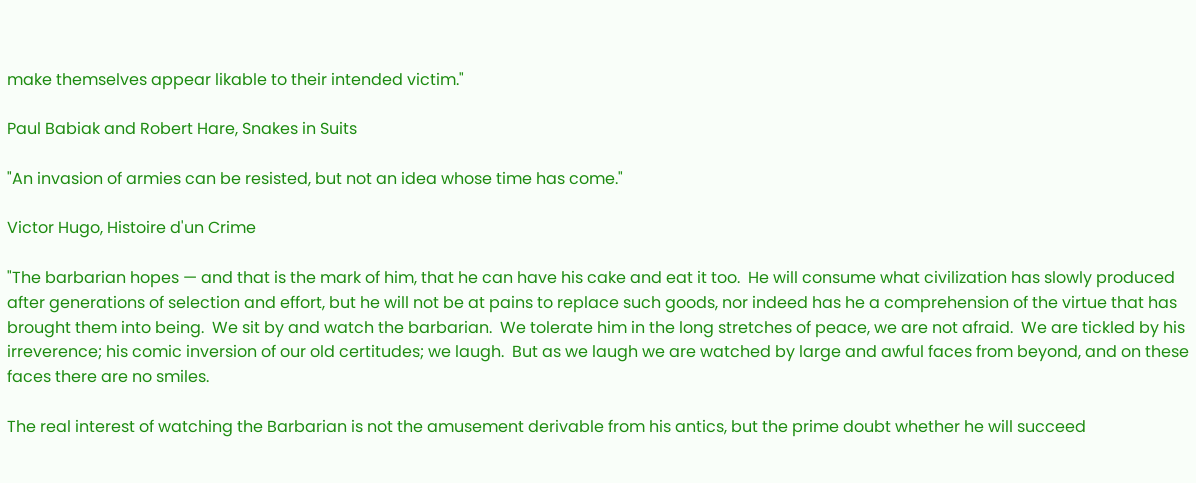make themselves appear likable to their intended victim."

Paul Babiak and Robert Hare, Snakes in Suits

"An invasion of armies can be resisted, but not an idea whose time has come."

Victor Hugo, Histoire d'un Crime

"The barbarian hopes — and that is the mark of him, that he can have his cake and eat it too.  He will consume what civilization has slowly produced after generations of selection and effort, but he will not be at pains to replace such goods, nor indeed has he a comprehension of the virtue that has brought them into being.  We sit by and watch the barbarian.  We tolerate him in the long stretches of peace, we are not afraid.  We are tickled by his irreverence; his comic inversion of our old certitudes; we laugh.  But as we laugh we are watched by large and awful faces from beyond, and on these faces there are no smiles.

The real interest of watching the Barbarian is not the amusement derivable from his antics, but the prime doubt whether he will succeed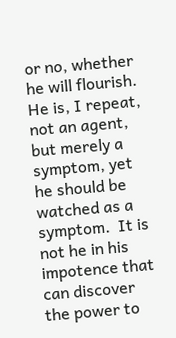or no, whether he will flourish.  He is, I repeat, not an agent, but merely a symptom, yet he should be watched as a symptom.  It is not he in his impotence that can discover the power to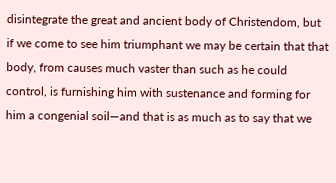disintegrate the great and ancient body of Christendom, but if we come to see him triumphant we may be certain that that body, from causes much vaster than such as he could control, is furnishing him with sustenance and forming for him a congenial soil—and that is as much as to say that we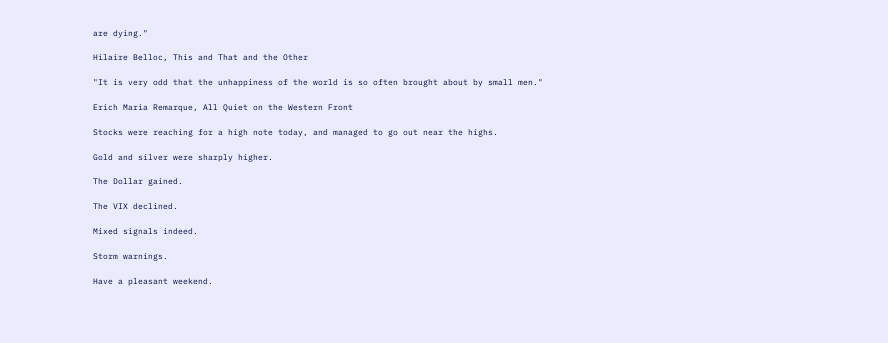are dying."

Hilaire Belloc, This and That and the Other

"It is very odd that the unhappiness of the world is so often brought about by small men."

Erich Maria Remarque, All Quiet on the Western Front

Stocks were reaching for a high note today, and managed to go out near the highs.

Gold and silver were sharply higher.

The Dollar gained.

The VIX declined.

Mixed signals indeed.

Storm warnings.

Have a pleasant weekend.